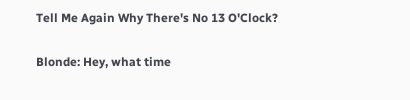Tell Me Again Why There's No 13 O'Clock?

Blonde: Hey, what time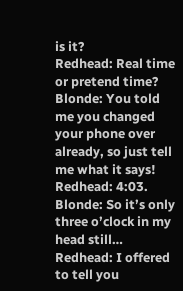is it?
Redhead: Real time or pretend time?
Blonde: You told me you changed your phone over already, so just tell me what it says!
Redhead: 4:03.
Blonde: So it’s only three o’clock in my head still…
Redhead: I offered to tell you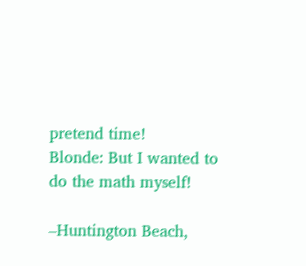pretend time!
Blonde: But I wanted to do the math myself!

–Huntington Beach,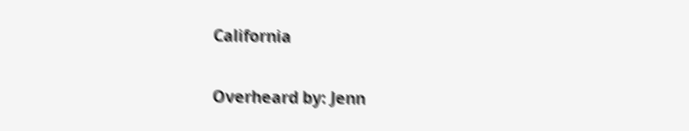California

Overheard by: Jenn